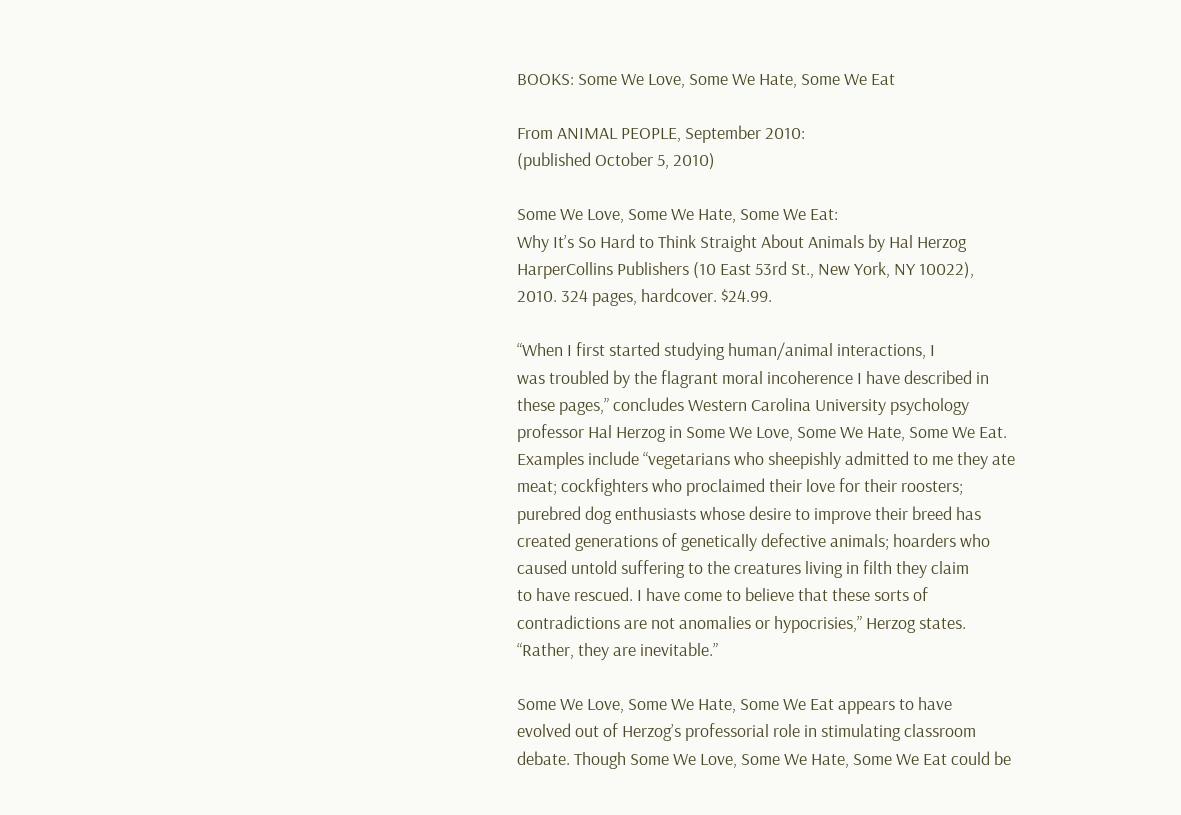BOOKS: Some We Love, Some We Hate, Some We Eat

From ANIMAL PEOPLE, September 2010:
(published October 5, 2010)

Some We Love, Some We Hate, Some We Eat:
Why It’s So Hard to Think Straight About Animals by Hal Herzog
HarperCollins Publishers (10 East 53rd St., New York, NY 10022),
2010. 324 pages, hardcover. $24.99.

“When I first started studying human/animal interactions, I
was troubled by the flagrant moral incoherence I have described in
these pages,” concludes Western Carolina University psychology
professor Hal Herzog in Some We Love, Some We Hate, Some We Eat.
Examples include “vegetarians who sheepishly admitted to me they ate
meat; cockfighters who proclaimed their love for their roosters;
purebred dog enthusiasts whose desire to improve their breed has
created generations of genetically defective animals; hoarders who
caused untold suffering to the creatures living in filth they claim
to have rescued. I have come to believe that these sorts of
contradictions are not anomalies or hypocrisies,” Herzog states.
“Rather, they are inevitable.”

Some We Love, Some We Hate, Some We Eat appears to have
evolved out of Herzog’s professorial role in stimulating classroom
debate. Though Some We Love, Some We Hate, Some We Eat could be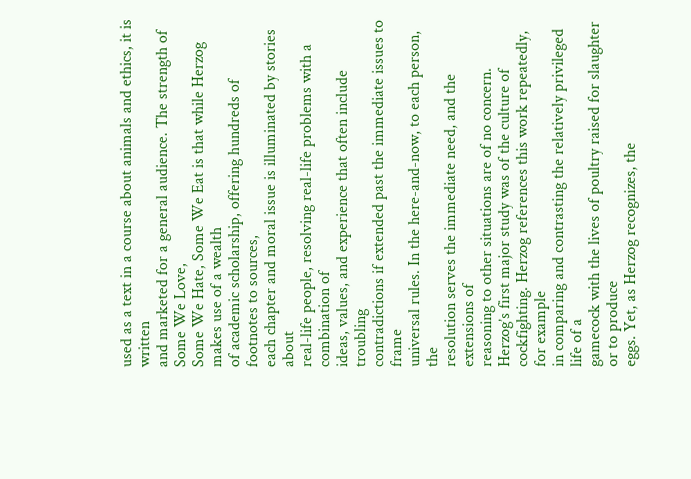used as a text in a course about animals and ethics, it is written
and marketed for a general audience. The strength of Some We Love,
Some We Hate, Some We Eat is that while Herzog makes use of a wealth
of academic scholarship, offering hundreds of footnotes to sources,
each chapter and moral issue is illuminated by stories about
real-life people, resolving real-life problems with a combination of
ideas, values, and experience that often include troubling
contradictions if extended past the immediate issues to frame
universal rules. In the here-and-now, to each person, the
resolution serves the immediate need, and the extensions of
reasoning to other situations are of no concern.
Herzog’s first major study was of the culture of
cockfighting. Herzog references this work repeatedly, for example
in comparing and contrasting the relatively privileged life of a
gamecock with the lives of poultry raised for slaughter or to produce
eggs. Yet, as Herzog recognizes, the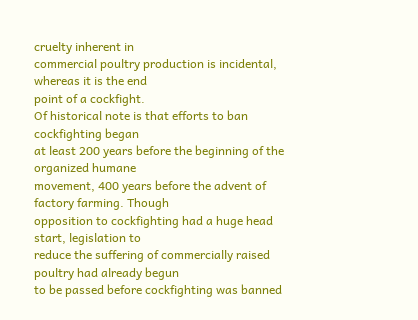cruelty inherent in
commercial poultry production is incidental, whereas it is the end
point of a cockfight.
Of historical note is that efforts to ban cockfighting began
at least 200 years before the beginning of the organized humane
movement, 400 years before the advent of factory farming. Though
opposition to cockfighting had a huge head start, legislation to
reduce the suffering of commercially raised poultry had already begun
to be passed before cockfighting was banned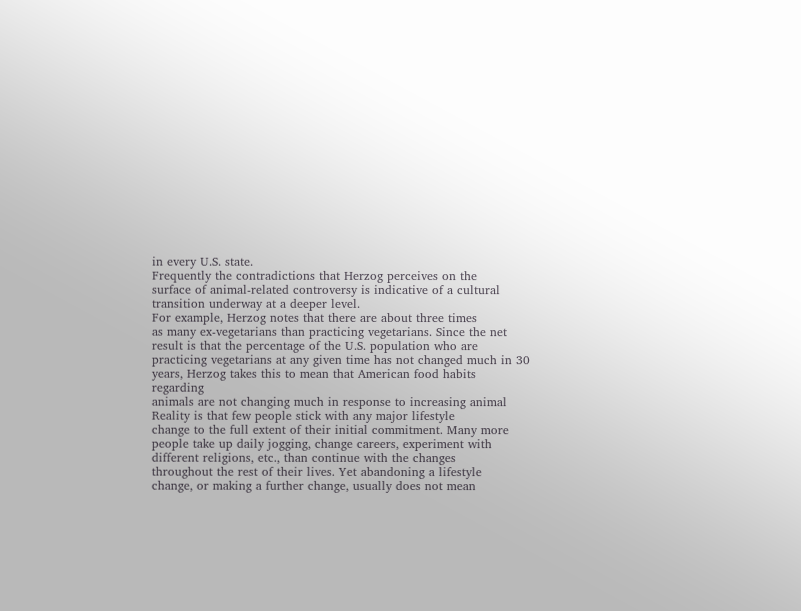in every U.S. state.
Frequently the contradictions that Herzog perceives on the
surface of animal-related controversy is indicative of a cultural
transition underway at a deeper level.
For example, Herzog notes that there are about three times
as many ex-vegetarians than practicing vegetarians. Since the net
result is that the percentage of the U.S. population who are
practicing vegetarians at any given time has not changed much in 30
years, Herzog takes this to mean that American food habits regarding
animals are not changing much in response to increasing animal
Reality is that few people stick with any major lifestyle
change to the full extent of their initial commitment. Many more
people take up daily jogging, change careers, experiment with
different religions, etc., than continue with the changes
throughout the rest of their lives. Yet abandoning a lifestyle
change, or making a further change, usually does not mean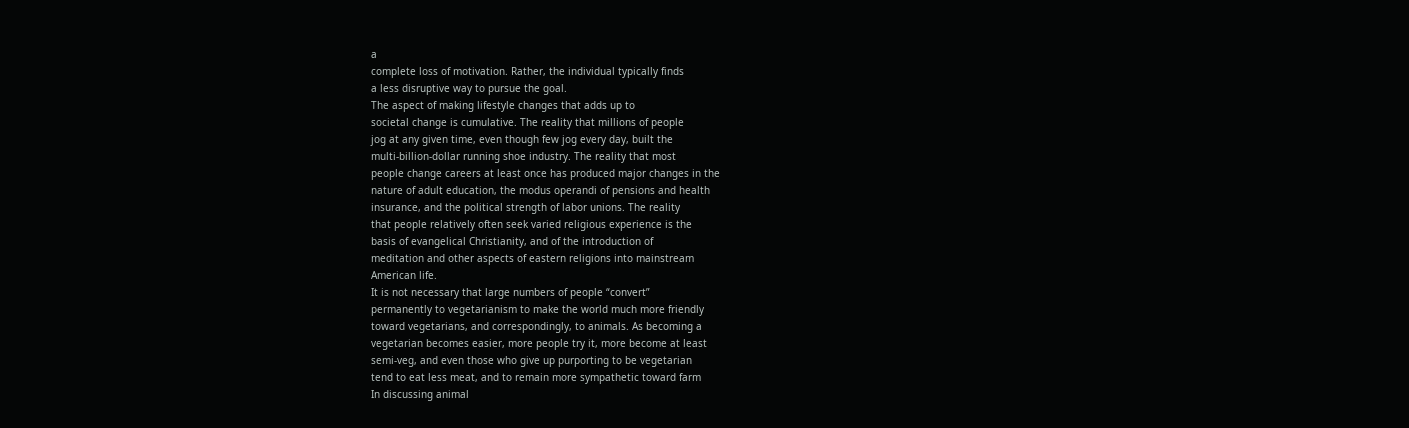a
complete loss of motivation. Rather, the individual typically finds
a less disruptive way to pursue the goal.
The aspect of making lifestyle changes that adds up to
societal change is cumulative. The reality that millions of people
jog at any given time, even though few jog every day, built the
multi-billion-dollar running shoe industry. The reality that most
people change careers at least once has produced major changes in the
nature of adult education, the modus operandi of pensions and health
insurance, and the political strength of labor unions. The reality
that people relatively often seek varied religious experience is the
basis of evangelical Christianity, and of the introduction of
meditation and other aspects of eastern religions into mainstream
American life.
It is not necessary that large numbers of people “convert”
permanently to vegetarianism to make the world much more friendly
toward vegetarians, and correspondingly, to animals. As becoming a
vegetarian becomes easier, more people try it, more become at least
semi-veg, and even those who give up purporting to be vegetarian
tend to eat less meat, and to remain more sympathetic toward farm
In discussing animal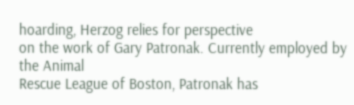hoarding, Herzog relies for perspective
on the work of Gary Patronak. Currently employed by the Animal
Rescue League of Boston, Patronak has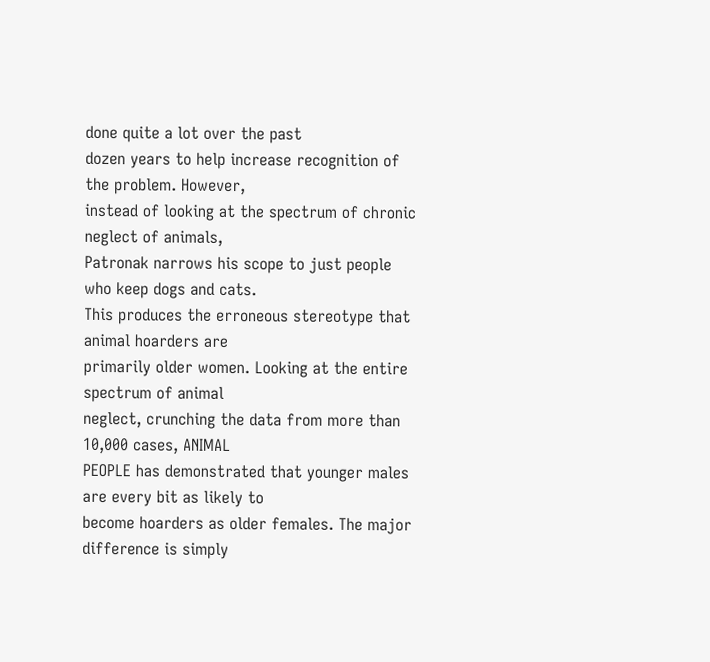done quite a lot over the past
dozen years to help increase recognition of the problem. However,
instead of looking at the spectrum of chronic neglect of animals,
Patronak narrows his scope to just people who keep dogs and cats.
This produces the erroneous stereotype that animal hoarders are
primarily older women. Looking at the entire spectrum of animal
neglect, crunching the data from more than 10,000 cases, ANIMAL
PEOPLE has demonstrated that younger males are every bit as likely to
become hoarders as older females. The major difference is simply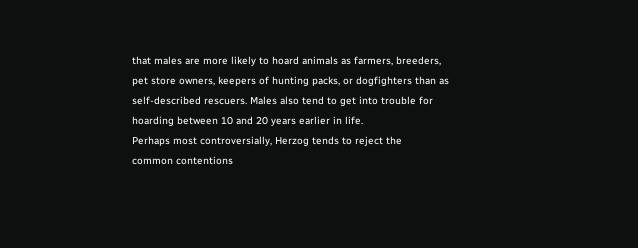that males are more likely to hoard animals as farmers, breeders,
pet store owners, keepers of hunting packs, or dogfighters than as
self-described rescuers. Males also tend to get into trouble for
hoarding between 10 and 20 years earlier in life.
Perhaps most controversially, Herzog tends to reject the
common contentions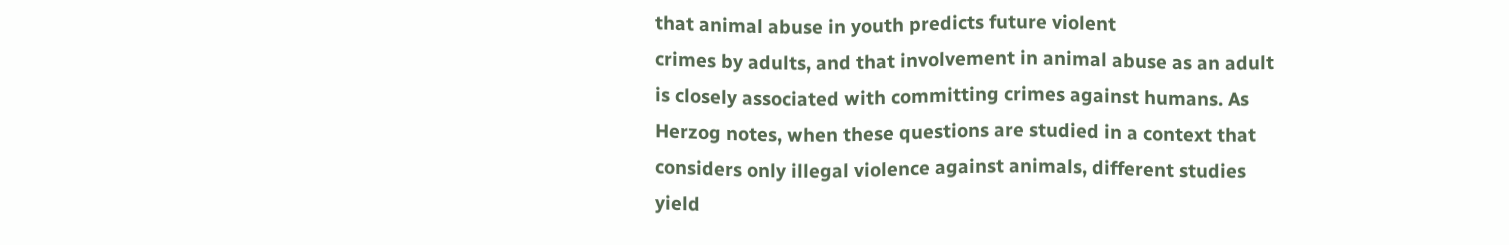that animal abuse in youth predicts future violent
crimes by adults, and that involvement in animal abuse as an adult
is closely associated with committing crimes against humans. As
Herzog notes, when these questions are studied in a context that
considers only illegal violence against animals, different studies
yield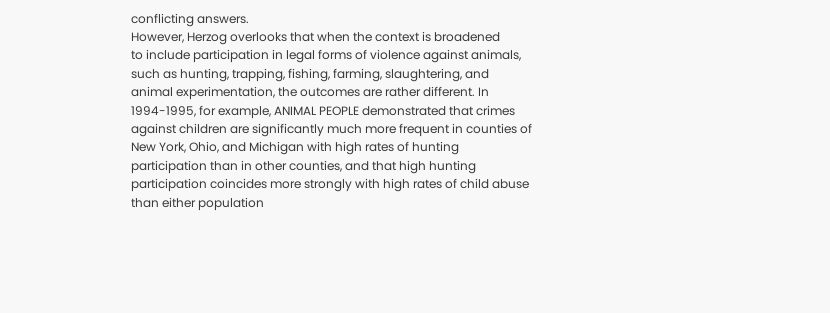conflicting answers.
However, Herzog overlooks that when the context is broadened
to include participation in legal forms of violence against animals,
such as hunting, trapping, fishing, farming, slaughtering, and
animal experimentation, the outcomes are rather different. In
1994-1995, for example, ANIMAL PEOPLE demonstrated that crimes
against children are significantly much more frequent in counties of
New York, Ohio, and Michigan with high rates of hunting
participation than in other counties, and that high hunting
participation coincides more strongly with high rates of child abuse
than either population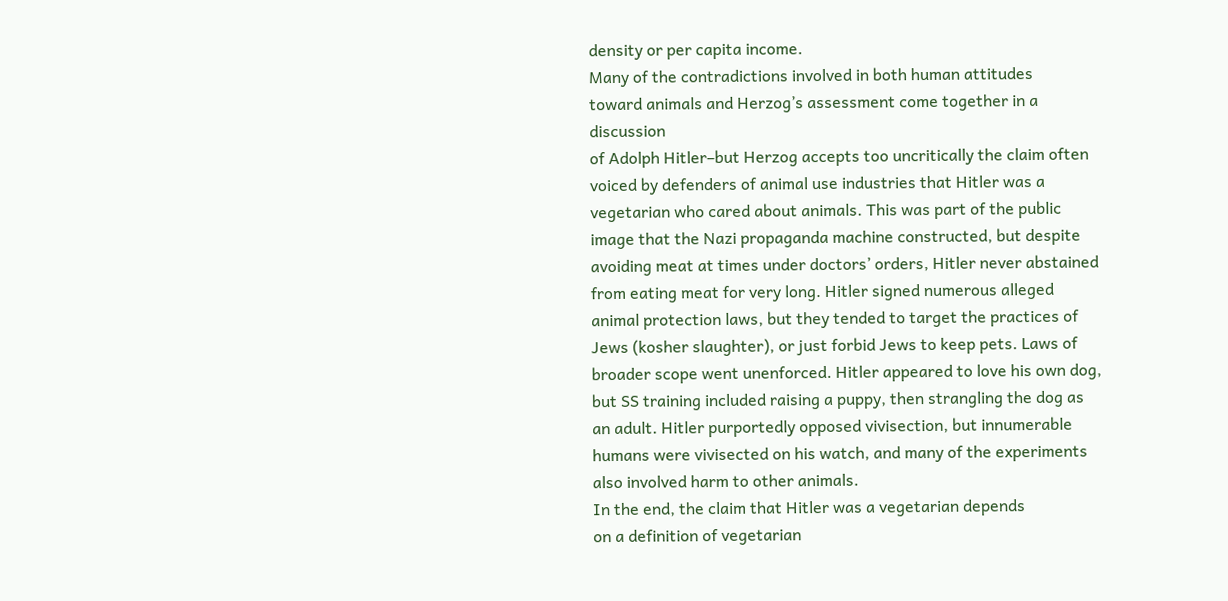density or per capita income.
Many of the contradictions involved in both human attitudes
toward animals and Herzog’s assessment come together in a discussion
of Adolph Hitler–but Herzog accepts too uncritically the claim often
voiced by defenders of animal use industries that Hitler was a
vegetarian who cared about animals. This was part of the public
image that the Nazi propaganda machine constructed, but despite
avoiding meat at times under doctors’ orders, Hitler never abstained
from eating meat for very long. Hitler signed numerous alleged
animal protection laws, but they tended to target the practices of
Jews (kosher slaughter), or just forbid Jews to keep pets. Laws of
broader scope went unenforced. Hitler appeared to love his own dog,
but SS training included raising a puppy, then strangling the dog as
an adult. Hitler purportedly opposed vivisection, but innumerable
humans were vivisected on his watch, and many of the experiments
also involved harm to other animals.
In the end, the claim that Hitler was a vegetarian depends
on a definition of vegetarian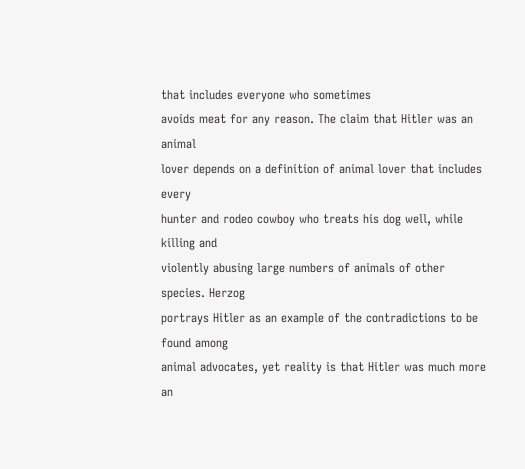that includes everyone who sometimes
avoids meat for any reason. The claim that Hitler was an animal
lover depends on a definition of animal lover that includes every
hunter and rodeo cowboy who treats his dog well, while killing and
violently abusing large numbers of animals of other species. Herzog
portrays Hitler as an example of the contradictions to be found among
animal advocates, yet reality is that Hitler was much more an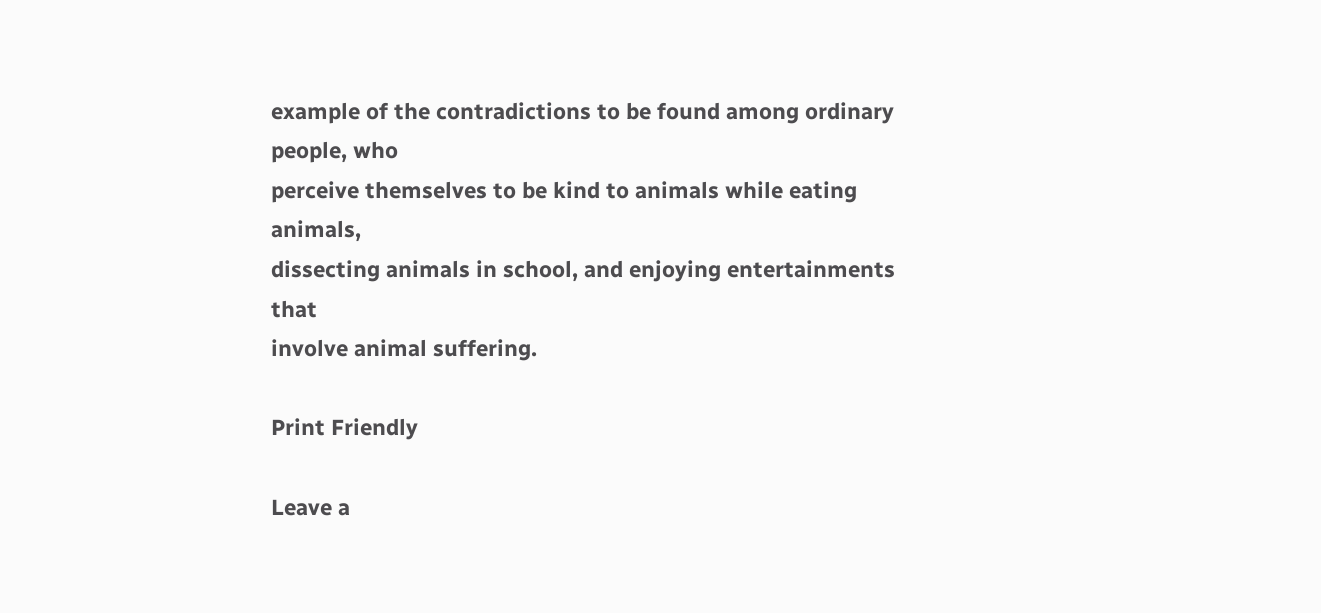example of the contradictions to be found among ordinary people, who
perceive themselves to be kind to animals while eating animals,
dissecting animals in school, and enjoying entertainments that
involve animal suffering.

Print Friendly

Leave a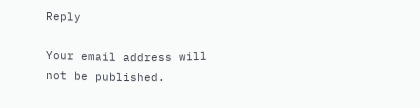Reply

Your email address will not be published.